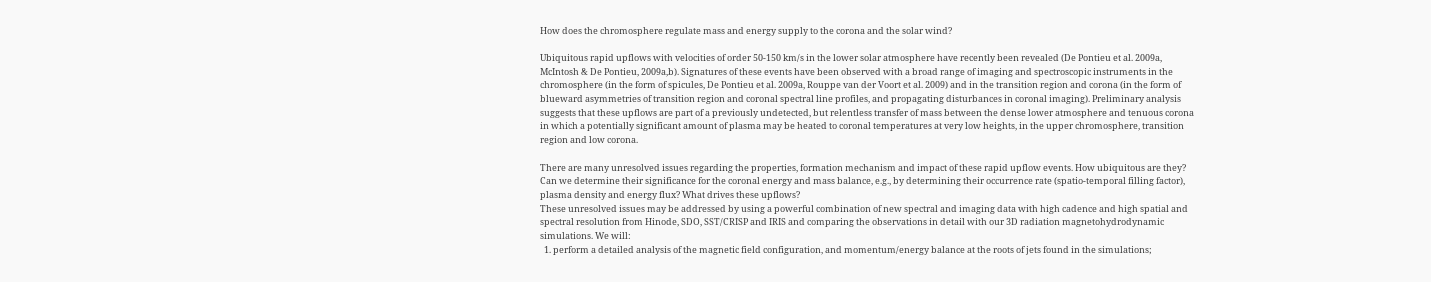How does the chromosphere regulate mass and energy supply to the corona and the solar wind?

Ubiquitous rapid upflows with velocities of order 50-150 km/s in the lower solar atmosphere have recently been revealed (De Pontieu et al. 2009a, McIntosh & De Pontieu, 2009a,b). Signatures of these events have been observed with a broad range of imaging and spectroscopic instruments in the chromosphere (in the form of spicules, De Pontieu et al. 2009a, Rouppe van der Voort et al. 2009) and in the transition region and corona (in the form of blueward asymmetries of transition region and coronal spectral line profiles, and propagating disturbances in coronal imaging). Preliminary analysis suggests that these upflows are part of a previously undetected, but relentless transfer of mass between the dense lower atmosphere and tenuous corona in which a potentially significant amount of plasma may be heated to coronal temperatures at very low heights, in the upper chromosphere, transition region and low corona.

There are many unresolved issues regarding the properties, formation mechanism and impact of these rapid upflow events. How ubiquitous are they? Can we determine their significance for the coronal energy and mass balance, e.g., by determining their occurrence rate (spatio-temporal filling factor), plasma density and energy flux? What drives these upflows?
These unresolved issues may be addressed by using a powerful combination of new spectral and imaging data with high cadence and high spatial and spectral resolution from Hinode, SDO, SST/CRISP and IRIS and comparing the observations in detail with our 3D radiation magnetohydrodynamic simulations. We will:
  1. perform a detailed analysis of the magnetic field configuration, and momentum/energy balance at the roots of jets found in the simulations;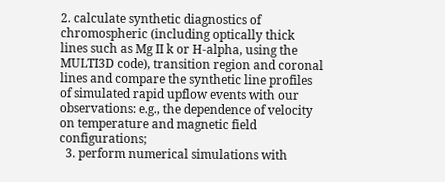2. calculate synthetic diagnostics of chromospheric (including optically thick lines such as Mg II k or H-alpha, using the MULTI3D code), transition region and coronal lines and compare the synthetic line profiles of simulated rapid upflow events with our observations: e.g., the dependence of velocity on temperature and magnetic field configurations;
  3. perform numerical simulations with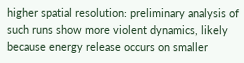higher spatial resolution: preliminary analysis of such runs show more violent dynamics, likely because energy release occurs on smaller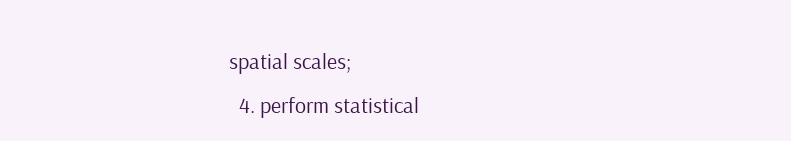spatial scales;
  4. perform statistical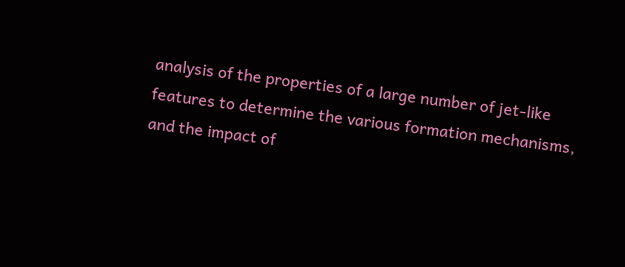analysis of the properties of a large number of jet-like features to determine the various formation mechanisms, and the impact of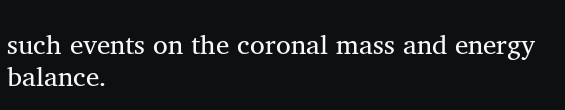such events on the coronal mass and energy balance.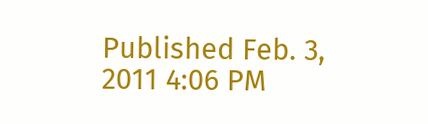Published Feb. 3, 2011 4:06 PM